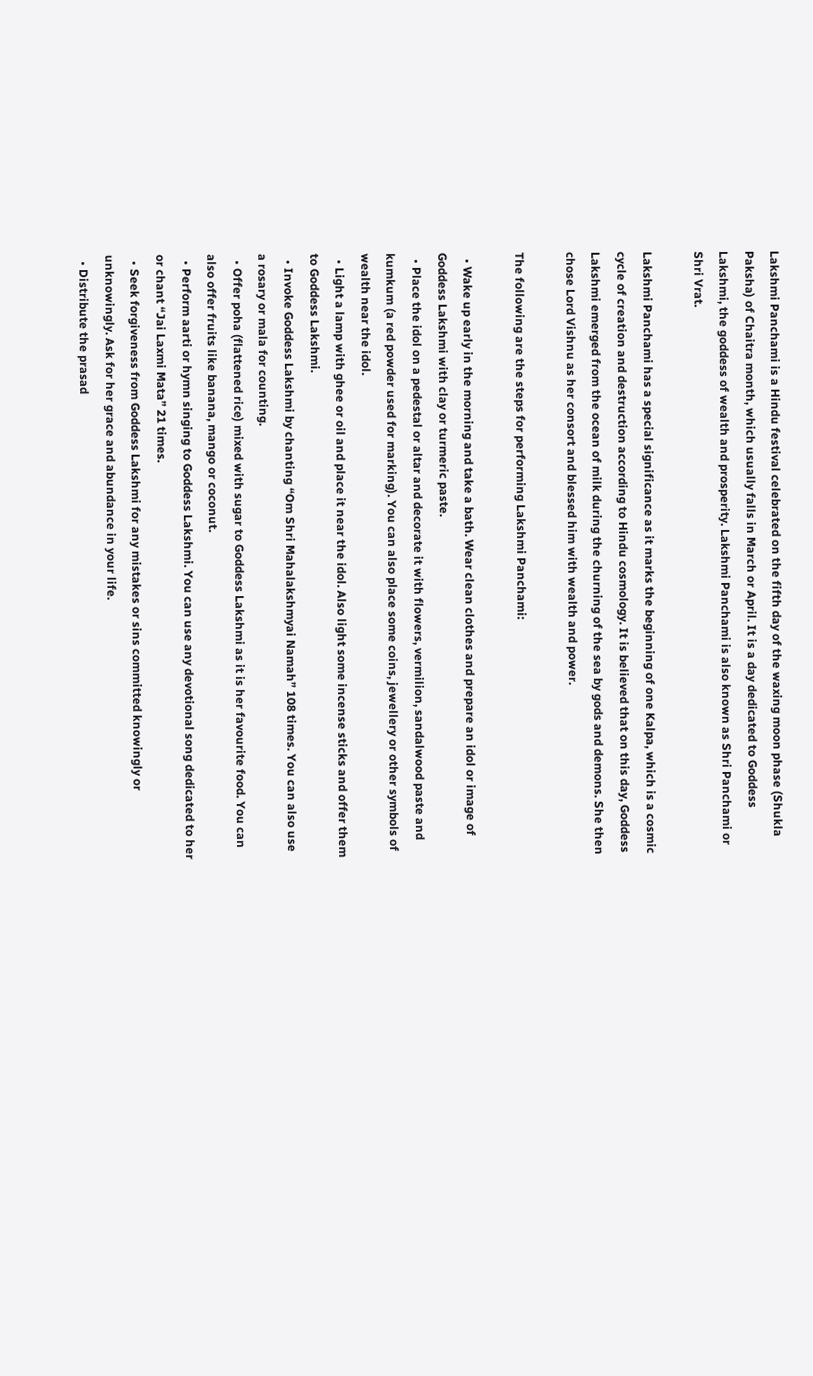Lakshmi Panchami is a Hindu festival celebrated on the fifth day of the waxing moon phase (Shukla Paksha) of Chaitra month, which usually falls in March or April. It is a day dedicated to Goddess Lakshmi, the goddess of wealth and prosperity. Lakshmi Panchami is also known as Shri Panchami or Shri Vrat.

Lakshmi Panchami has a special significance as it marks the beginning of one Kalpa, which is a cosmic cycle of creation and destruction according to Hindu cosmology. It is believed that on this day, Goddess Lakshmi emerged from the ocean of milk during the churning of the sea by gods and demons. She then chose Lord Vishnu as her consort and blessed him with wealth and power.

The following are the steps for performing Lakshmi Panchami:

  • Wake up early in the morning and take a bath. Wear clean clothes and prepare an idol or image of Goddess Lakshmi with clay or turmeric paste.
  • Place the idol on a pedestal or altar and decorate it with flowers, vermilion, sandalwood paste and kumkum (a red powder used for marking). You can also place some coins, jewellery or other symbols of wealth near the idol.
  • Light a lamp with ghee or oil and place it near the idol. Also light some incense sticks and offer them to Goddess Lakshmi.
  • Invoke Goddess Lakshmi by chanting “Om Shri Mahalakshmyai Namah” 108 times. You can also use a rosary or mala for counting.
  • Offer poha (flattened rice) mixed with sugar to Goddess Lakshmi as it is her favourite food. You can also offer fruits like banana, mango or coconut.
  • Perform aarti or hymn singing to Goddess Lakshmi. You can use any devotional song dedicated to her or chant “Jai Laxmi Mata” 21 times.
  • Seek forgiveness from Goddess Lakshmi for any mistakes or sins committed knowingly or unknowingly. Ask for her grace and abundance in your life.
  • Distribute the prasad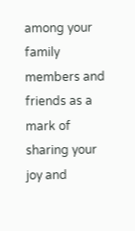among your family members and friends as a mark of sharing your joy and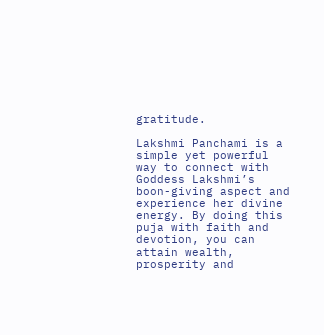gratitude.

Lakshmi Panchami is a simple yet powerful way to connect with Goddess Lakshmi’s boon-giving aspect and experience her divine energy. By doing this puja with faith and devotion, you can attain wealth, prosperity and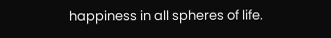happiness in all spheres of life.